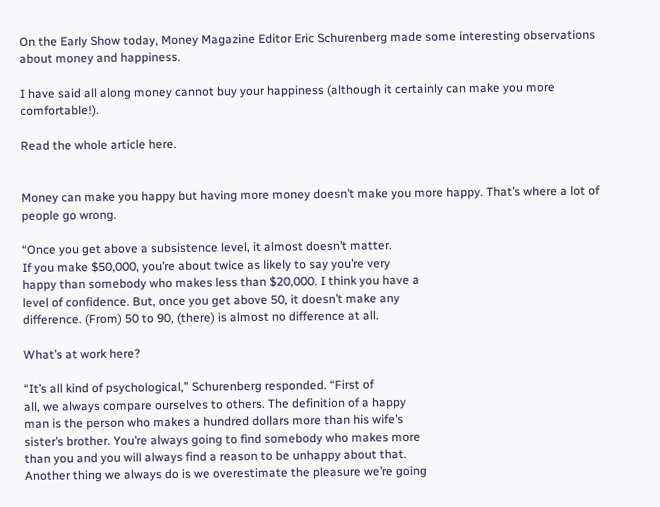On the Early Show today, Money Magazine Editor Eric Schurenberg made some interesting observations about money and happiness.

I have said all along money cannot buy your happiness (although it certainly can make you more comfortable!).

Read the whole article here.


Money can make you happy but having more money doesn’t make you more happy. That’s where a lot of people go wrong.

“Once you get above a subsistence level, it almost doesn’t matter.
If you make $50,000, you’re about twice as likely to say you’re very
happy than somebody who makes less than $20,000. I think you have a
level of confidence. But, once you get above 50, it doesn’t make any
difference. (From) 50 to 90, (there) is almost no difference at all.

What’s at work here?

“It’s all kind of psychological,” Schurenberg responded. “First of
all, we always compare ourselves to others. The definition of a happy
man is the person who makes a hundred dollars more than his wife’s
sister’s brother. You’re always going to find somebody who makes more
than you and you will always find a reason to be unhappy about that.
Another thing we always do is we overestimate the pleasure we’re going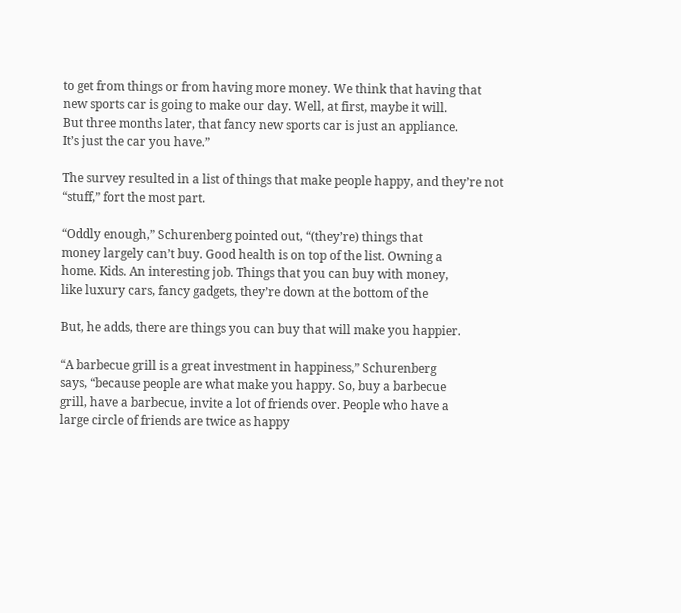to get from things or from having more money. We think that having that
new sports car is going to make our day. Well, at first, maybe it will.
But three months later, that fancy new sports car is just an appliance.
It’s just the car you have.”

The survey resulted in a list of things that make people happy, and they’re not “stuff,” fort the most part.

“Oddly enough,” Schurenberg pointed out, “(they’re) things that
money largely can’t buy. Good health is on top of the list. Owning a
home. Kids. An interesting job. Things that you can buy with money,
like luxury cars, fancy gadgets, they’re down at the bottom of the

But, he adds, there are things you can buy that will make you happier.

“A barbecue grill is a great investment in happiness,” Schurenberg
says, “because people are what make you happy. So, buy a barbecue
grill, have a barbecue, invite a lot of friends over. People who have a
large circle of friends are twice as happy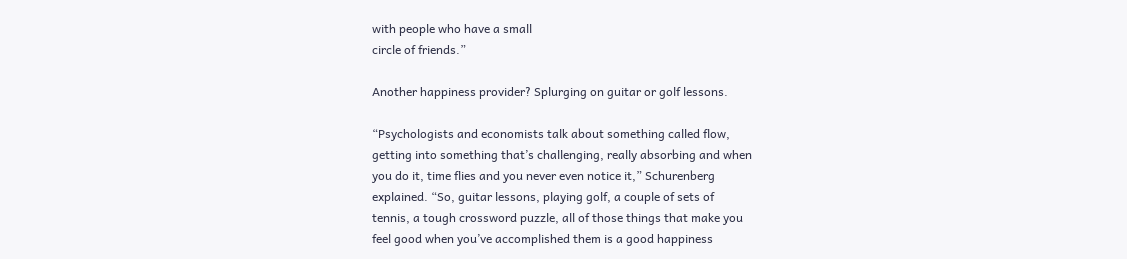with people who have a small
circle of friends.”

Another happiness provider? Splurging on guitar or golf lessons.

“Psychologists and economists talk about something called flow,
getting into something that’s challenging, really absorbing and when
you do it, time flies and you never even notice it,” Schurenberg
explained. “So, guitar lessons, playing golf, a couple of sets of
tennis, a tough crossword puzzle, all of those things that make you
feel good when you’ve accomplished them is a good happiness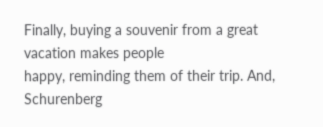Finally, buying a souvenir from a great vacation makes people
happy, reminding them of their trip. And, Schurenberg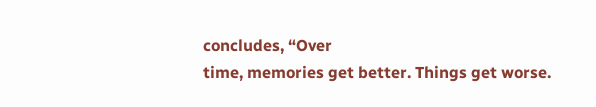concludes, “Over
time, memories get better. Things get worse.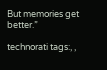But memories get better.”

technorati tags:, ,